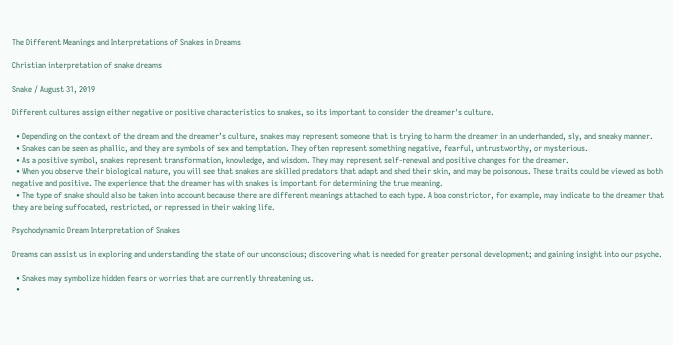The Different Meanings and Interpretations of Snakes in Dreams

Christian interpretation of snake dreams

Snake / August 31, 2019

Different cultures assign either negative or positive characteristics to snakes, so its important to consider the dreamer's culture.

  • Depending on the context of the dream and the dreamer’s culture, snakes may represent someone that is trying to harm the dreamer in an underhanded, sly, and sneaky manner.
  • Snakes can be seen as phallic, and they are symbols of sex and temptation. They often represent something negative, fearful, untrustworthy, or mysterious.
  • As a positive symbol, snakes represent transformation, knowledge, and wisdom. They may represent self-renewal and positive changes for the dreamer.
  • When you observe their biological nature, you will see that snakes are skilled predators that adapt and shed their skin, and may be poisonous. These traits could be viewed as both negative and positive. The experience that the dreamer has with snakes is important for determining the true meaning.
  • The type of snake should also be taken into account because there are different meanings attached to each type. A boa constrictor, for example, may indicate to the dreamer that they are being suffocated, restricted, or repressed in their waking life.

Psychodynamic Dream Interpretation of Snakes

Dreams can assist us in exploring and understanding the state of our unconscious; discovering what is needed for greater personal development; and gaining insight into our psyche.

  • Snakes may symbolize hidden fears or worries that are currently threatening us.
  •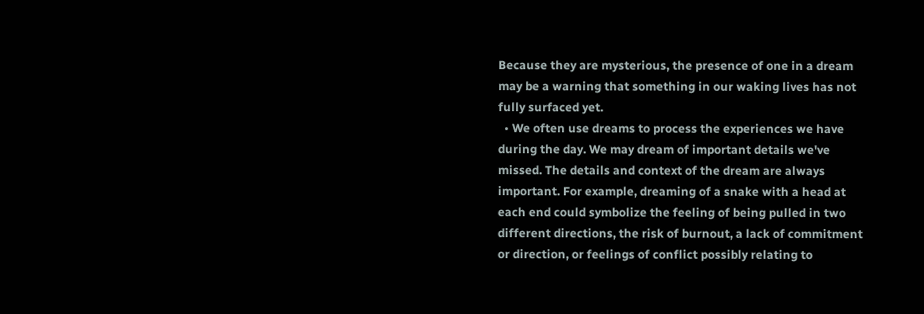Because they are mysterious, the presence of one in a dream may be a warning that something in our waking lives has not fully surfaced yet.
  • We often use dreams to process the experiences we have during the day. We may dream of important details we've missed. The details and context of the dream are always important. For example, dreaming of a snake with a head at each end could symbolize the feeling of being pulled in two different directions, the risk of burnout, a lack of commitment or direction, or feelings of conflict possibly relating to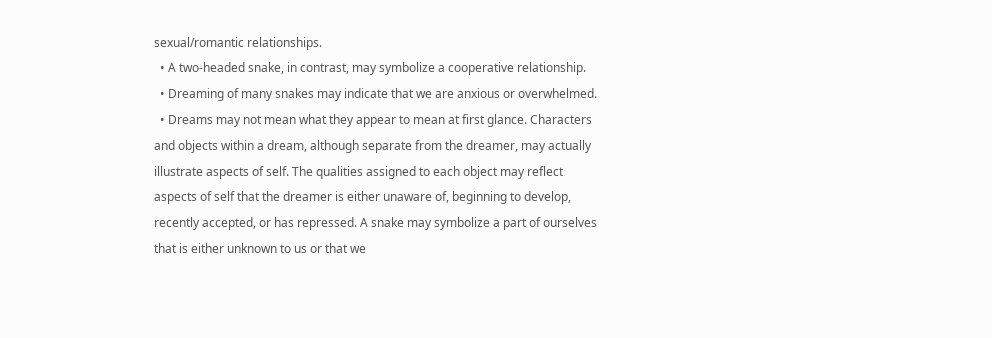sexual/romantic relationships.
  • A two-headed snake, in contrast, may symbolize a cooperative relationship.
  • Dreaming of many snakes may indicate that we are anxious or overwhelmed.
  • Dreams may not mean what they appear to mean at first glance. Characters and objects within a dream, although separate from the dreamer, may actually illustrate aspects of self. The qualities assigned to each object may reflect aspects of self that the dreamer is either unaware of, beginning to develop, recently accepted, or has repressed. A snake may symbolize a part of ourselves that is either unknown to us or that we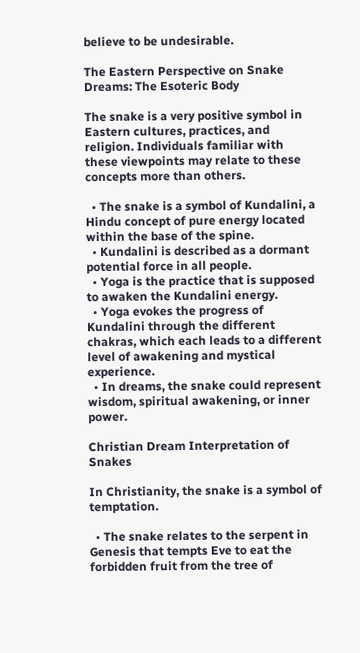believe to be undesirable.

The Eastern Perspective on Snake Dreams: The Esoteric Body

The snake is a very positive symbol in Eastern cultures, practices, and religion. Individuals familiar with these viewpoints may relate to these concepts more than others.

  • The snake is a symbol of Kundalini, a Hindu concept of pure energy located within the base of the spine.
  • Kundalini is described as a dormant potential force in all people.
  • Yoga is the practice that is supposed to awaken the Kundalini energy.
  • Yoga evokes the progress of Kundalini through the different chakras, which each leads to a different level of awakening and mystical experience.
  • In dreams, the snake could represent wisdom, spiritual awakening, or inner power.

Christian Dream Interpretation of Snakes

In Christianity, the snake is a symbol of temptation.

  • The snake relates to the serpent in Genesis that tempts Eve to eat the forbidden fruit from the tree of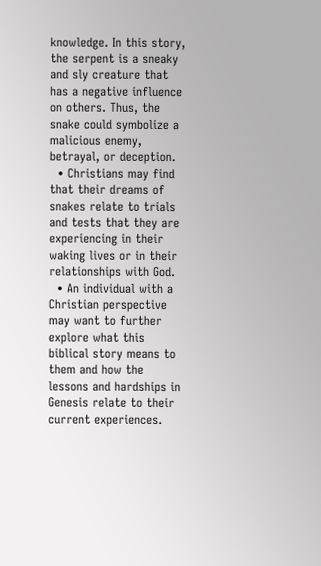knowledge. In this story, the serpent is a sneaky and sly creature that has a negative influence on others. Thus, the snake could symbolize a malicious enemy, betrayal, or deception.
  • Christians may find that their dreams of snakes relate to trials and tests that they are experiencing in their waking lives or in their relationships with God.
  • An individual with a Christian perspective may want to further explore what this biblical story means to them and how the lessons and hardships in Genesis relate to their current experiences.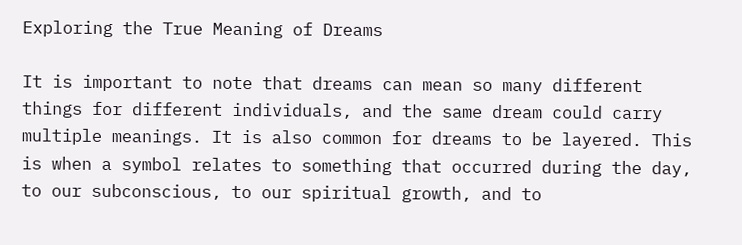Exploring the True Meaning of Dreams

It is important to note that dreams can mean so many different things for different individuals, and the same dream could carry multiple meanings. It is also common for dreams to be layered. This is when a symbol relates to something that occurred during the day, to our subconscious, to our spiritual growth, and to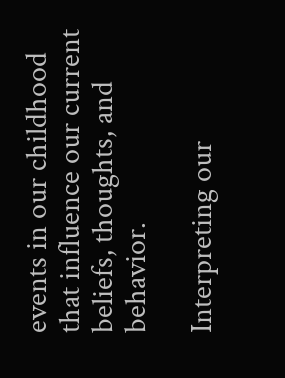events in our childhood that influence our current beliefs, thoughts, and behavior.

Interpreting our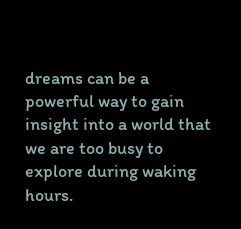dreams can be a powerful way to gain insight into a world that we are too busy to explore during waking hours.